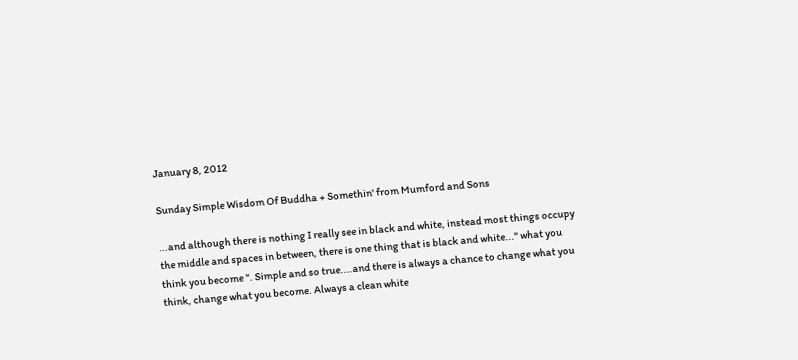January 8, 2012

Sunday Simple Wisdom Of Buddha + Somethin' from Mumford and Sons

...and although there is nothing I really see in black and white, instead most things occupy the middle and spaces in between, there is one thing that is black and white..." what you think you become ". Simple and so true....and there is always a chance to change what you think, change what you become. Always a clean white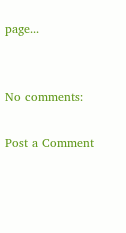page...


No comments:

Post a Comment